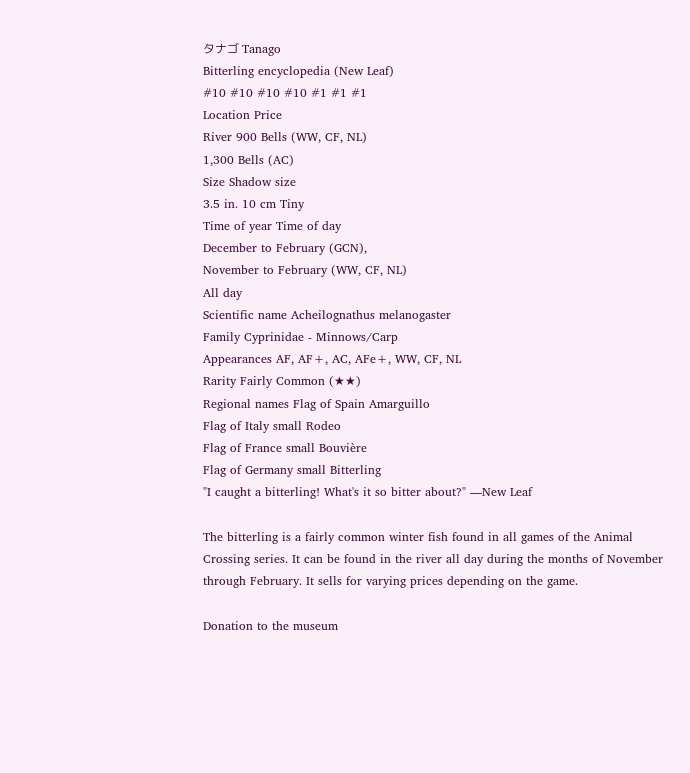タナゴ Tanago
Bitterling encyclopedia (New Leaf)
#10 #10 #10 #10 #1 #1 #1
Location Price
River 900 Bells (WW, CF, NL)
1,300 Bells (AC)
Size Shadow size
3.5 in. 10 cm Tiny
Time of year Time of day
December to February (GCN),
November to February (WW, CF, NL)
All day
Scientific name Acheilognathus melanogaster
Family Cyprinidae - Minnows/Carp
Appearances AF, AF+, AC, AFe+, WW, CF, NL
Rarity Fairly Common (★★)
Regional names Flag of Spain Amarguillo
Flag of Italy small Rodeo
Flag of France small Bouvière
Flag of Germany small Bitterling
"I caught a bitterling! What's it so bitter about?" —New Leaf

The bitterling is a fairly common winter fish found in all games of the Animal Crossing series. It can be found in the river all day during the months of November through February. It sells for varying prices depending on the game.

Donation to the museum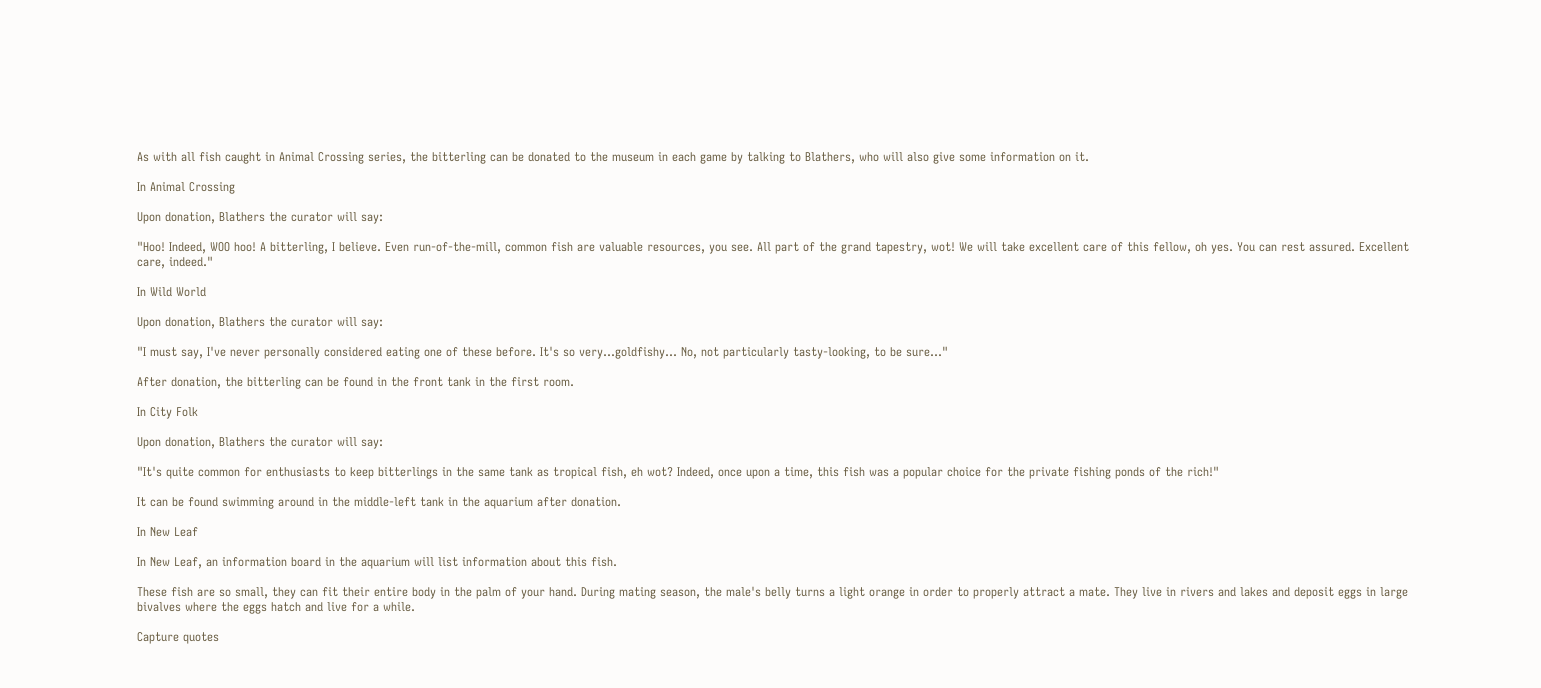As with all fish caught in Animal Crossing series, the bitterling can be donated to the museum in each game by talking to Blathers, who will also give some information on it.

In Animal Crossing

Upon donation, Blathers the curator will say:

"Hoo! Indeed, WOO hoo! A bitterling, I believe. Even run-of-the-mill, common fish are valuable resources, you see. All part of the grand tapestry, wot! We will take excellent care of this fellow, oh yes. You can rest assured. Excellent care, indeed."

In Wild World

Upon donation, Blathers the curator will say:

"I must say, I've never personally considered eating one of these before. It's so very...goldfishy... No, not particularly tasty-looking, to be sure..."

After donation, the bitterling can be found in the front tank in the first room.

In City Folk

Upon donation, Blathers the curator will say:

"It's quite common for enthusiasts to keep bitterlings in the same tank as tropical fish, eh wot? Indeed, once upon a time, this fish was a popular choice for the private fishing ponds of the rich!"

It can be found swimming around in the middle-left tank in the aquarium after donation.

In New Leaf

In New Leaf, an information board in the aquarium will list information about this fish.

These fish are so small, they can fit their entire body in the palm of your hand. During mating season, the male's belly turns a light orange in order to properly attract a mate. They live in rivers and lakes and deposit eggs in large bivalves where the eggs hatch and live for a while.

Capture quotes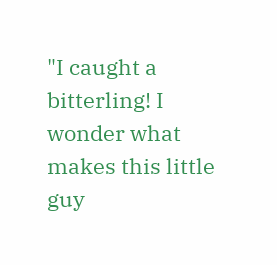"I caught a bitterling! I wonder what makes this little guy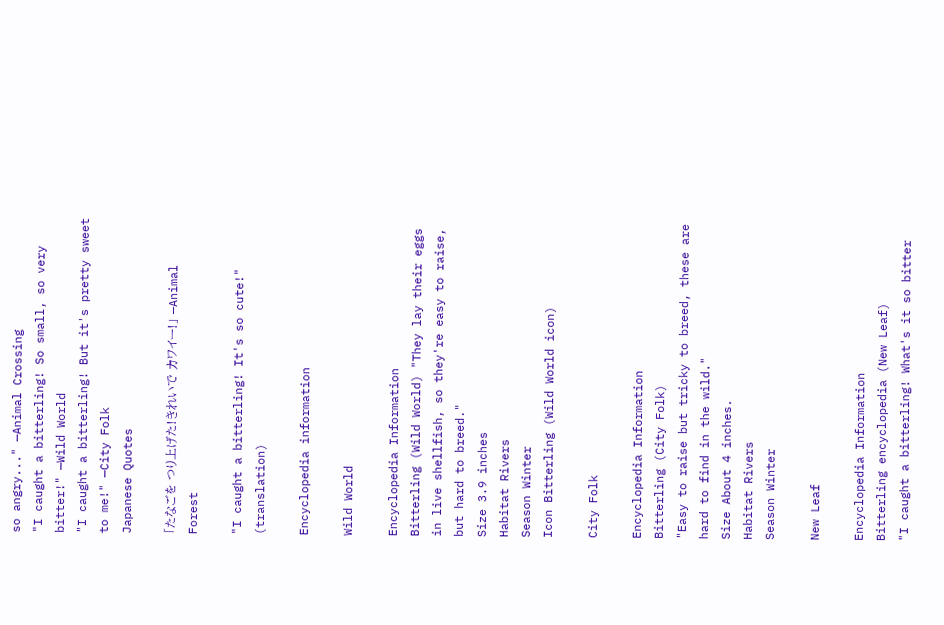so angry..." —Animal Crossing
"I caught a bitterling! So small, so very bitter!" —Wild World
"I caught a bitterling! But it's pretty sweet to me!" —City Folk
Japanese Quotes

「たなごを つり上げた!きれいで カワイー!」 —Animal Forest

"I caught a bitterling! It's so cute!" (translation)

Encyclopedia information

Wild World

Encyclopedia Information
Bitterling (Wild World) "They lay their eggs in live shellfish, so they're easy to raise, but hard to breed."
Size 3.9 inches
Habitat Rivers
Season Winter
Icon Bitterling (Wild World icon)

City Folk

Encyclopedia Information
Bitterling (City Folk)
"Easy to raise but tricky to breed, these are hard to find in the wild."
Size About 4 inches.
Habitat Rivers
Season Winter

New Leaf

Encyclopedia Information
Bitterling encyclopedia (New Leaf)
"I caught a bitterling! What's it so bitter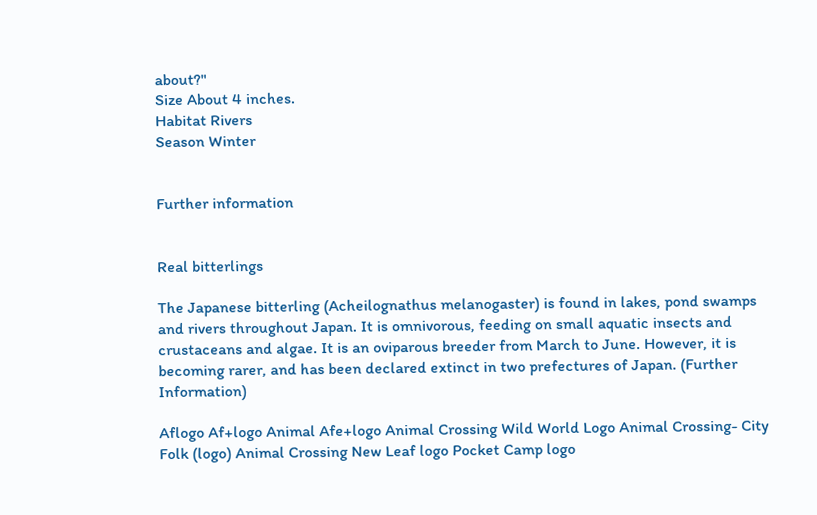about?"
Size About 4 inches.
Habitat Rivers
Season Winter


Further information


Real bitterlings

The Japanese bitterling (Acheilognathus melanogaster) is found in lakes, pond swamps and rivers throughout Japan. It is omnivorous, feeding on small aquatic insects and crustaceans and algae. It is an oviparous breeder from March to June. However, it is becoming rarer, and has been declared extinct in two prefectures of Japan. (Further Information)

Aflogo Af+logo Animal Afe+logo Animal Crossing Wild World Logo Animal Crossing- City Folk (logo) Animal Crossing New Leaf logo Pocket Camp logo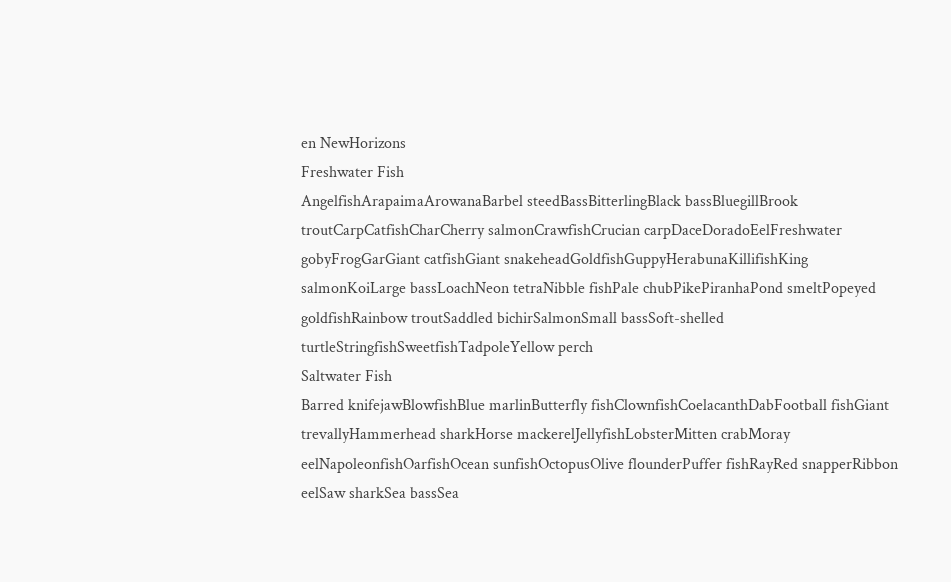en NewHorizons
Freshwater Fish
AngelfishArapaimaArowanaBarbel steedBassBitterlingBlack bassBluegillBrook troutCarpCatfishCharCherry salmonCrawfishCrucian carpDaceDoradoEelFreshwater gobyFrogGarGiant catfishGiant snakeheadGoldfishGuppyHerabunaKillifishKing salmonKoiLarge bassLoachNeon tetraNibble fishPale chubPikePiranhaPond smeltPopeyed goldfishRainbow troutSaddled bichirSalmonSmall bassSoft-shelled turtleStringfishSweetfishTadpoleYellow perch
Saltwater Fish
Barred knifejawBlowfishBlue marlinButterfly fishClownfishCoelacanthDabFootball fishGiant trevallyHammerhead sharkHorse mackerelJellyfishLobsterMitten crabMoray eelNapoleonfishOarfishOcean sunfishOctopusOlive flounderPuffer fishRayRed snapperRibbon eelSaw sharkSea bassSea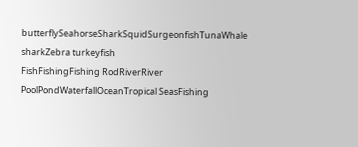butterflySeahorseSharkSquidSurgeonfishTunaWhale sharkZebra turkeyfish
FishFishingFishing RodRiverRiver PoolPondWaterfallOceanTropical SeasFishing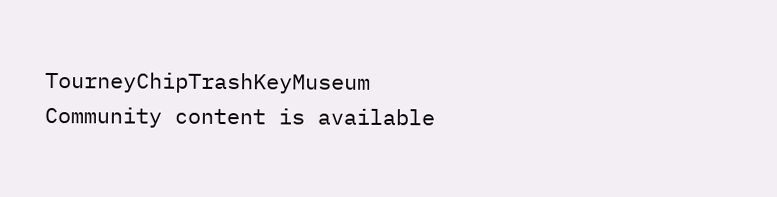TourneyChipTrashKeyMuseum
Community content is available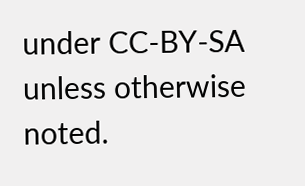under CC-BY-SA unless otherwise noted.